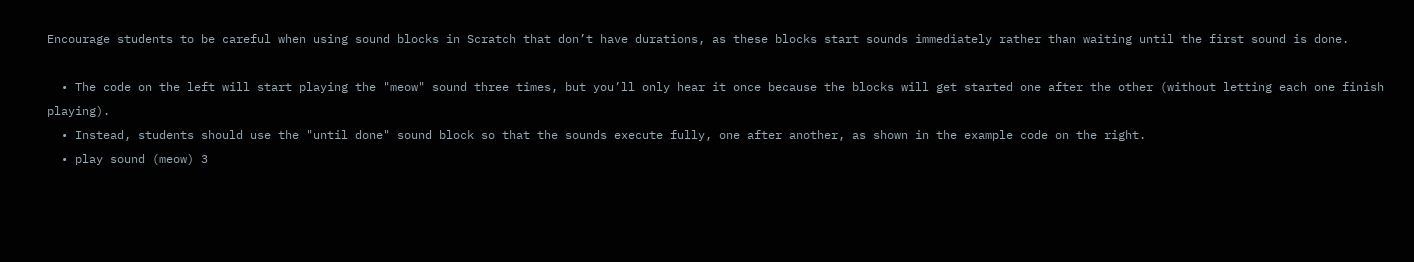Encourage students to be careful when using sound blocks in Scratch that don’t have durations, as these blocks start sounds immediately rather than waiting until the first sound is done.

  • The code on the left will start playing the "meow" sound three times, but you’ll only hear it once because the blocks will get started one after the other (without letting each one finish playing).
  • Instead, students should use the "until done" sound block so that the sounds execute fully, one after another, as shown in the example code on the right.
  • play sound (meow) 3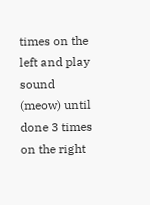times on the left and play sound (meow) until done 3 times on the right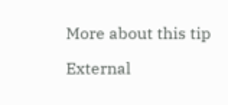More about this tip

External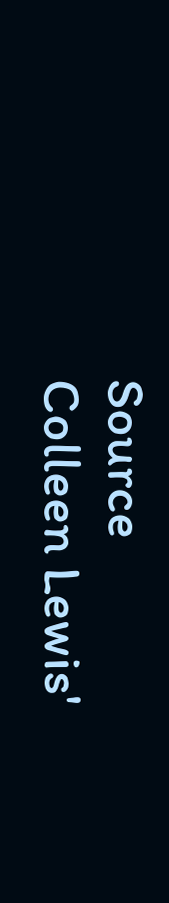Source
Colleen Lewis'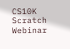CS10K Scratch Webinar